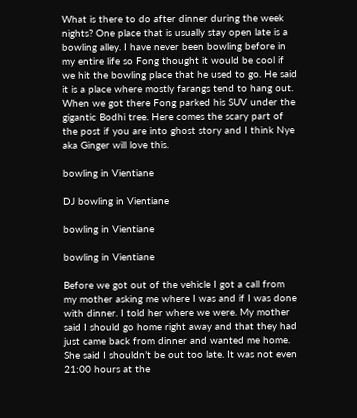What is there to do after dinner during the week nights? One place that is usually stay open late is a bowling alley. I have never been bowling before in my entire life so Fong thought it would be cool if we hit the bowling place that he used to go. He said it is a place where mostly farangs tend to hang out. When we got there Fong parked his SUV under the gigantic Bodhi tree. Here comes the scary part of the post if you are into ghost story and I think Nye aka Ginger will love this.

bowling in Vientiane

DJ bowling in Vientiane

bowling in Vientiane

bowling in Vientiane

Before we got out of the vehicle I got a call from my mother asking me where I was and if I was done with dinner. I told her where we were. My mother said I should go home right away and that they had just came back from dinner and wanted me home. She said I shouldn’t be out too late. It was not even 21:00 hours at the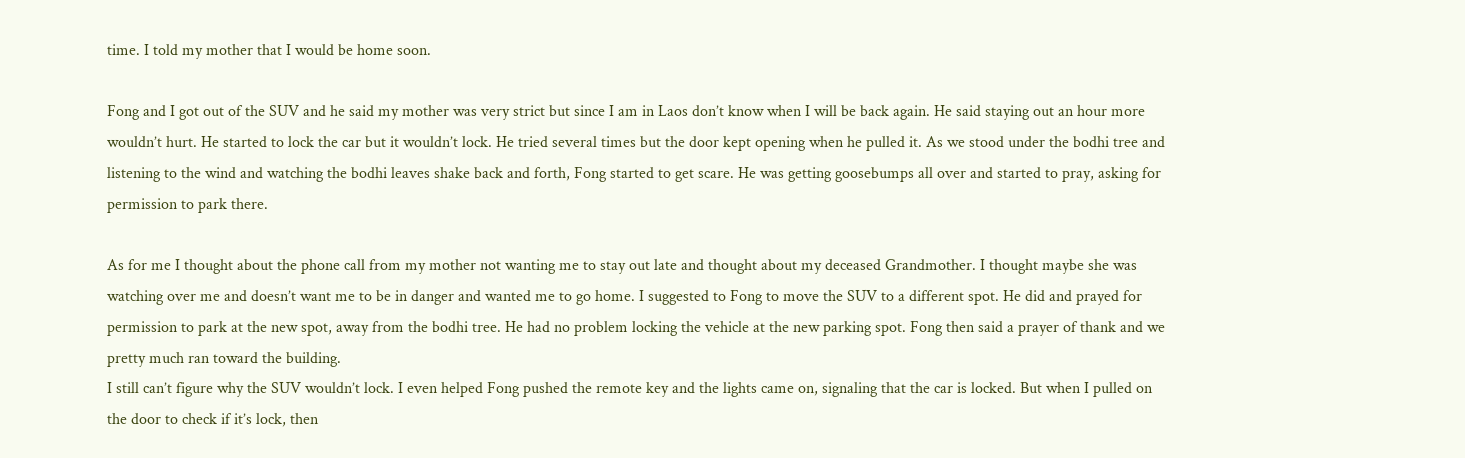time. I told my mother that I would be home soon.

Fong and I got out of the SUV and he said my mother was very strict but since I am in Laos don’t know when I will be back again. He said staying out an hour more wouldn’t hurt. He started to lock the car but it wouldn’t lock. He tried several times but the door kept opening when he pulled it. As we stood under the bodhi tree and listening to the wind and watching the bodhi leaves shake back and forth, Fong started to get scare. He was getting goosebumps all over and started to pray, asking for permission to park there.

As for me I thought about the phone call from my mother not wanting me to stay out late and thought about my deceased Grandmother. I thought maybe she was watching over me and doesn’t want me to be in danger and wanted me to go home. I suggested to Fong to move the SUV to a different spot. He did and prayed for permission to park at the new spot, away from the bodhi tree. He had no problem locking the vehicle at the new parking spot. Fong then said a prayer of thank and we pretty much ran toward the building.
I still can’t figure why the SUV wouldn’t lock. I even helped Fong pushed the remote key and the lights came on, signaling that the car is locked. But when I pulled on the door to check if it’s lock, then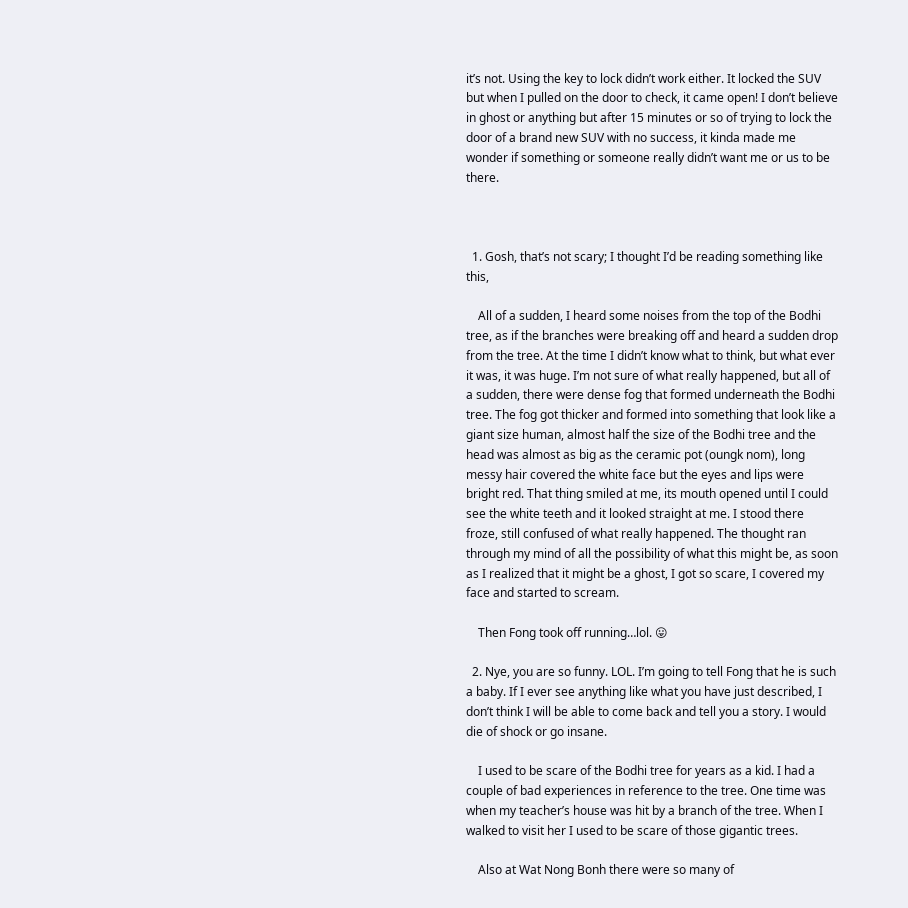it’s not. Using the key to lock didn’t work either. It locked the SUV but when I pulled on the door to check, it came open! I don’t believe in ghost or anything but after 15 minutes or so of trying to lock the door of a brand new SUV with no success, it kinda made me wonder if something or someone really didn’t want me or us to be there.



  1. Gosh, that’s not scary; I thought I’d be reading something like this,

    All of a sudden, I heard some noises from the top of the Bodhi tree, as if the branches were breaking off and heard a sudden drop from the tree. At the time I didn’t know what to think, but what ever it was, it was huge. I’m not sure of what really happened, but all of a sudden, there were dense fog that formed underneath the Bodhi tree. The fog got thicker and formed into something that look like a giant size human, almost half the size of the Bodhi tree and the head was almost as big as the ceramic pot (oungk nom), long messy hair covered the white face but the eyes and lips were bright red. That thing smiled at me, its mouth opened until I could see the white teeth and it looked straight at me. I stood there froze, still confused of what really happened. The thought ran through my mind of all the possibility of what this might be, as soon as I realized that it might be a ghost, I got so scare, I covered my face and started to scream.

    Then Fong took off running…lol. 😛

  2. Nye, you are so funny. LOL. I’m going to tell Fong that he is such a baby. If I ever see anything like what you have just described, I don’t think I will be able to come back and tell you a story. I would die of shock or go insane.

    I used to be scare of the Bodhi tree for years as a kid. I had a couple of bad experiences in reference to the tree. One time was when my teacher’s house was hit by a branch of the tree. When I walked to visit her I used to be scare of those gigantic trees.

    Also at Wat Nong Bonh there were so many of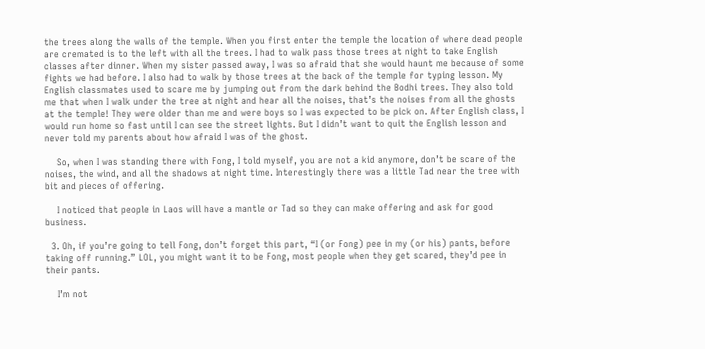the trees along the walls of the temple. When you first enter the temple the location of where dead people are cremated is to the left with all the trees. I had to walk pass those trees at night to take English classes after dinner. When my sister passed away, I was so afraid that she would haunt me because of some fights we had before. I also had to walk by those trees at the back of the temple for typing lesson. My English classmates used to scare me by jumping out from the dark behind the Bodhi trees. They also told me that when I walk under the tree at night and hear all the noises, that’s the noises from all the ghosts at the temple! They were older than me and were boys so I was expected to be pick on. After English class, I would run home so fast until I can see the street lights. But I didn’t want to quit the English lesson and never told my parents about how afraid I was of the ghost.

    So, when I was standing there with Fong, I told myself, you are not a kid anymore, don’t be scare of the noises, the wind, and all the shadows at night time. Interestingly there was a little Tad near the tree with bit and pieces of offering.

    I noticed that people in Laos will have a mantle or Tad so they can make offering and ask for good business.

  3. Oh, if you’re going to tell Fong, don’t forget this part, “I (or Fong) pee in my (or his) pants, before taking off running.” LOL, you might want it to be Fong, most people when they get scared, they’d pee in their pants.

    I’m not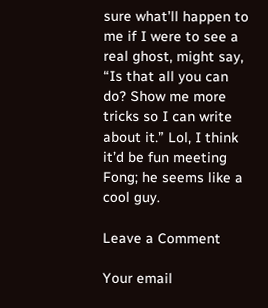sure what’ll happen to me if I were to see a real ghost, might say, “Is that all you can do? Show me more tricks so I can write about it.” Lol, I think it’d be fun meeting Fong; he seems like a cool guy.

Leave a Comment

Your email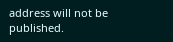address will not be published.